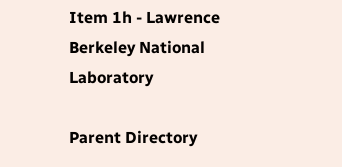Item 1h - Lawrence Berkeley National Laboratory

Parent Directory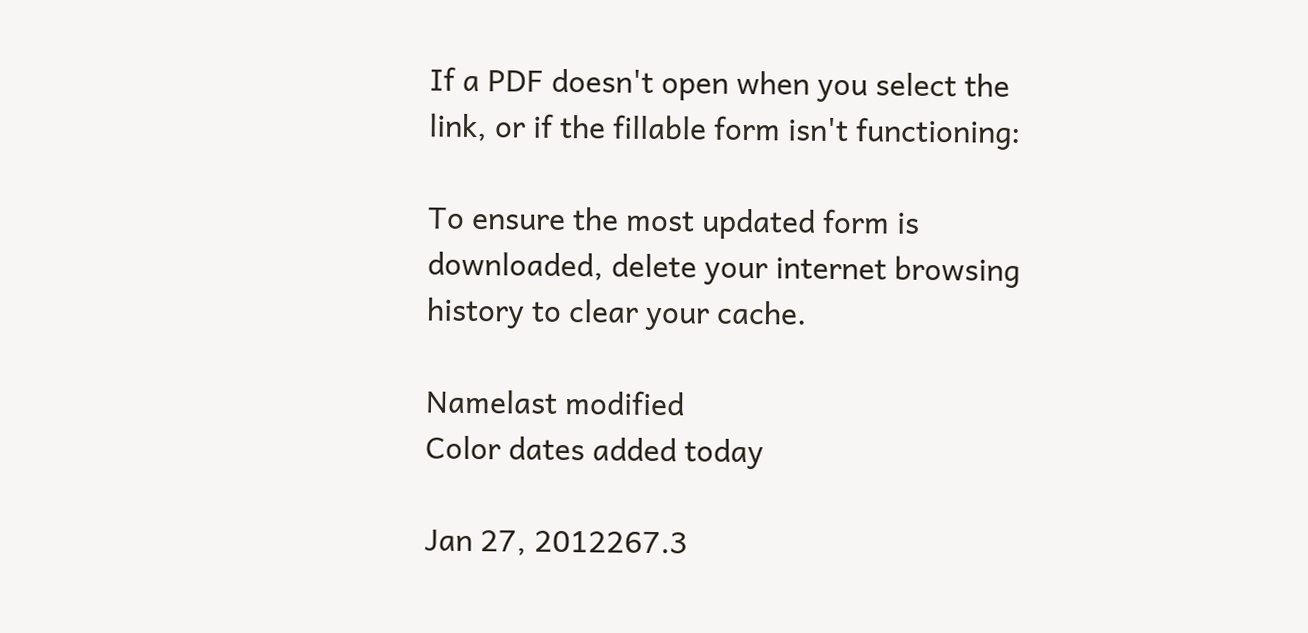If a PDF doesn't open when you select the link, or if the fillable form isn't functioning:

To ensure the most updated form is downloaded, delete your internet browsing history to clear your cache.

Namelast modified
Color dates added today

Jan 27, 2012267.3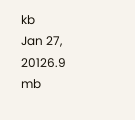kb
Jan 27, 20126.9 mb